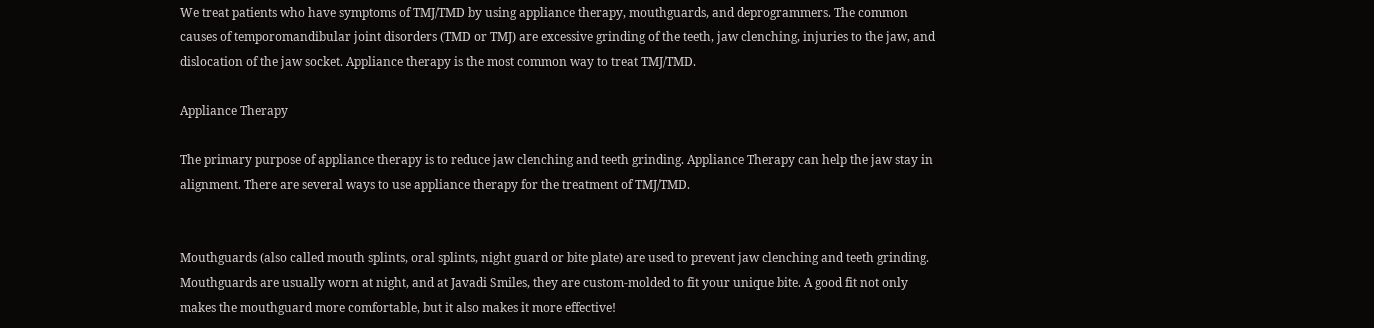We treat patients who have symptoms of TMJ/TMD by using appliance therapy, mouthguards, and deprogrammers. The common causes of temporomandibular joint disorders (TMD or TMJ) are excessive grinding of the teeth, jaw clenching, injuries to the jaw, and dislocation of the jaw socket. Appliance therapy is the most common way to treat TMJ/TMD.

Appliance Therapy

The primary purpose of appliance therapy is to reduce jaw clenching and teeth grinding. Appliance Therapy can help the jaw stay in alignment. There are several ways to use appliance therapy for the treatment of TMJ/TMD.


Mouthguards (also called mouth splints, oral splints, night guard or bite plate) are used to prevent jaw clenching and teeth grinding. Mouthguards are usually worn at night, and at Javadi Smiles, they are custom-molded to fit your unique bite. A good fit not only makes the mouthguard more comfortable, but it also makes it more effective!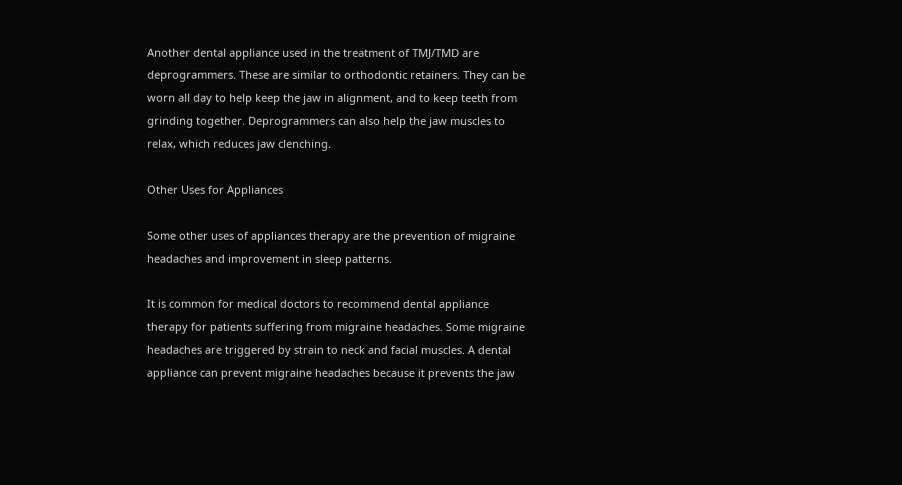Another dental appliance used in the treatment of TMJ/TMD are deprogrammers. These are similar to orthodontic retainers. They can be worn all day to help keep the jaw in alignment, and to keep teeth from grinding together. Deprogrammers can also help the jaw muscles to relax, which reduces jaw clenching.

Other Uses for Appliances

Some other uses of appliances therapy are the prevention of migraine headaches and improvement in sleep patterns.

It is common for medical doctors to recommend dental appliance therapy for patients suffering from migraine headaches. Some migraine headaches are triggered by strain to neck and facial muscles. A dental appliance can prevent migraine headaches because it prevents the jaw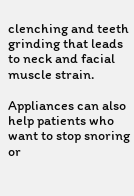clenching and teeth grinding that leads to neck and facial muscle strain.

Appliances can also help patients who want to stop snoring or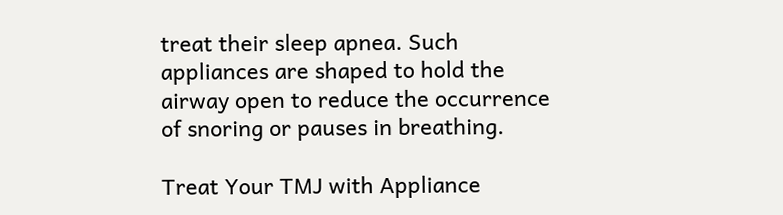treat their sleep apnea. Such appliances are shaped to hold the airway open to reduce the occurrence of snoring or pauses in breathing.

Treat Your TMJ with Appliance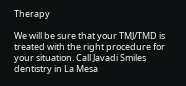Therapy

We will be sure that your TMJ/TMD is treated with the right procedure for your situation. Call Javadi Smiles dentistry in La Mesa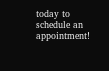today to schedule an appointment!